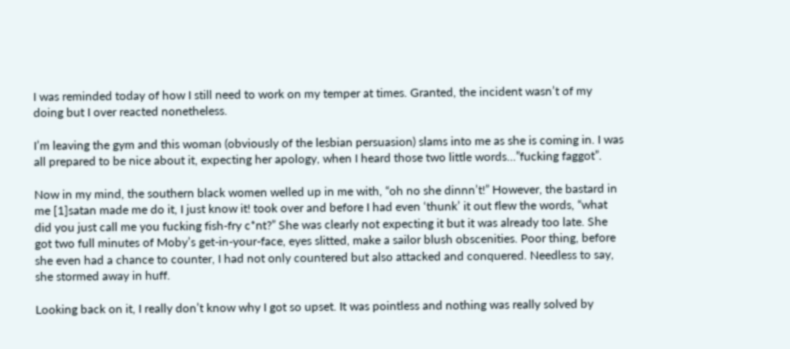I was reminded today of how I still need to work on my temper at times. Granted, the incident wasn’t of my doing but I over reacted nonetheless.

I’m leaving the gym and this woman (obviously of the lesbian persuasion) slams into me as she is coming in. I was all prepared to be nice about it, expecting her apology, when I heard those two little words…”fucking faggot”.

Now in my mind, the southern black women welled up in me with, “oh no she dinnn’t!” However, the bastard in me [1]satan made me do it, I just know it! took over and before I had even ‘thunk’ it out flew the words, “what did you just call me you fucking fish-fry c*nt?” She was clearly not expecting it but it was already too late. She got two full minutes of Moby’s get-in-your-face, eyes slitted, make a sailor blush obscenities. Poor thing, before she even had a chance to counter, I had not only countered but also attacked and conquered. Needless to say, she stormed away in huff.

Looking back on it, I really don’t know why I got so upset. It was pointless and nothing was really solved by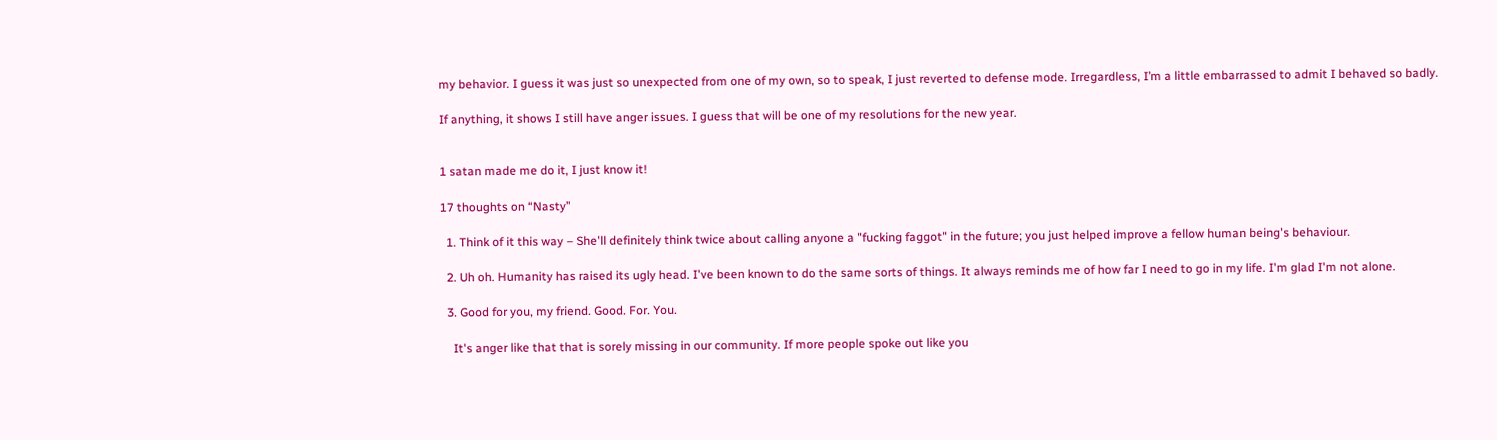my behavior. I guess it was just so unexpected from one of my own, so to speak, I just reverted to defense mode. Irregardless, I’m a little embarrassed to admit I behaved so badly.

If anything, it shows I still have anger issues. I guess that will be one of my resolutions for the new year.


1 satan made me do it, I just know it!

17 thoughts on “Nasty”

  1. Think of it this way – She'll definitely think twice about calling anyone a "fucking faggot" in the future; you just helped improve a fellow human being's behaviour.

  2. Uh oh. Humanity has raised its ugly head. I've been known to do the same sorts of things. It always reminds me of how far I need to go in my life. I'm glad I'm not alone.

  3. Good for you, my friend. Good. For. You.

    It's anger like that that is sorely missing in our community. If more people spoke out like you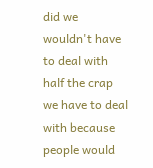did we wouldn't have to deal with half the crap we have to deal with because people would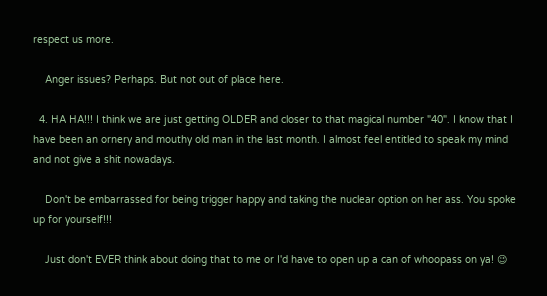respect us more.

    Anger issues? Perhaps. But not out of place here.

  4. HA HA!!! I think we are just getting OLDER and closer to that magical number "40". I know that I have been an ornery and mouthy old man in the last month. I almost feel entitled to speak my mind and not give a shit nowadays.

    Don't be embarrassed for being trigger happy and taking the nuclear option on her ass. You spoke up for yourself!!!

    Just don't EVER think about doing that to me or I'd have to open up a can of whoopass on ya! 😉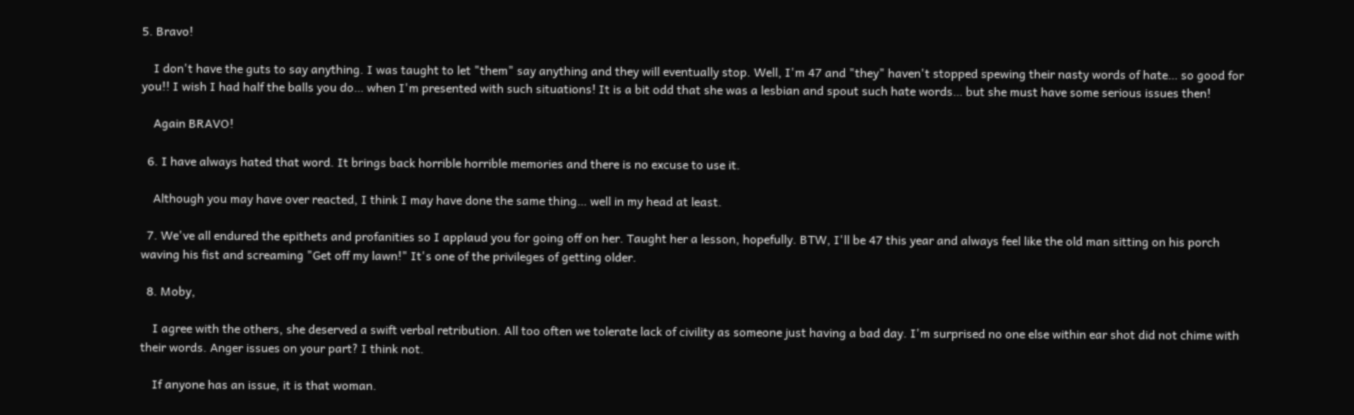5. Bravo!

    I don't have the guts to say anything. I was taught to let "them" say anything and they will eventually stop. Well, I'm 47 and "they" haven't stopped spewing their nasty words of hate… so good for you!! I wish I had half the balls you do… when I'm presented with such situations! It is a bit odd that she was a lesbian and spout such hate words… but she must have some serious issues then!

    Again BRAVO!

  6. I have always hated that word. It brings back horrible horrible memories and there is no excuse to use it.

    Although you may have over reacted, I think I may have done the same thing… well in my head at least.

  7. We've all endured the epithets and profanities so I applaud you for going off on her. Taught her a lesson, hopefully. BTW, I'll be 47 this year and always feel like the old man sitting on his porch waving his fist and screaming "Get off my lawn!" It's one of the privileges of getting older.

  8. Moby,

    I agree with the others, she deserved a swift verbal retribution. All too often we tolerate lack of civility as someone just having a bad day. I'm surprised no one else within ear shot did not chime with their words. Anger issues on your part? I think not.

    If anyone has an issue, it is that woman.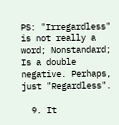PS: "Irregardless" is not really a word; Nonstandard; Is a double negative. Perhaps, just "Regardless".

  9. It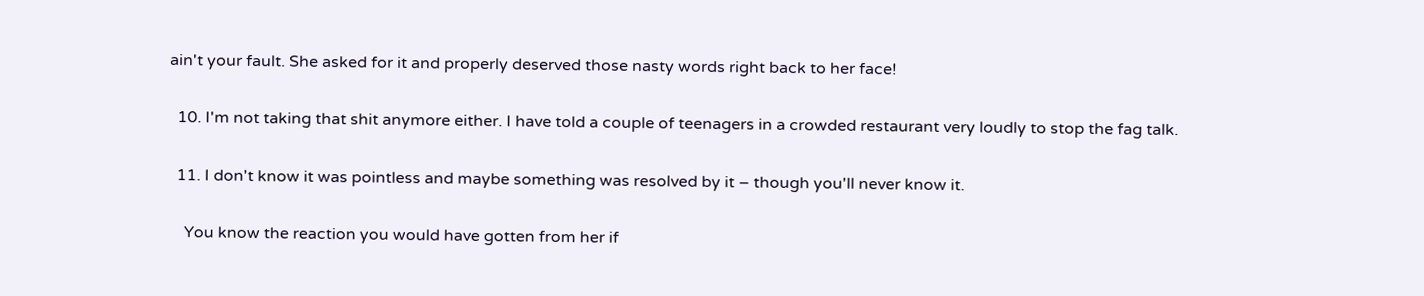ain't your fault. She asked for it and properly deserved those nasty words right back to her face!

  10. I'm not taking that shit anymore either. I have told a couple of teenagers in a crowded restaurant very loudly to stop the fag talk.

  11. I don't know it was pointless and maybe something was resolved by it – though you'll never know it.

    You know the reaction you would have gotten from her if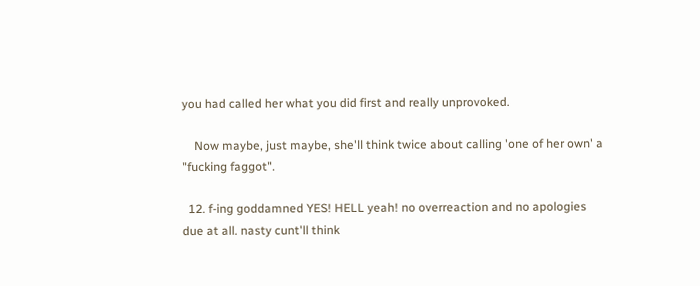you had called her what you did first and really unprovoked.

    Now maybe, just maybe, she'll think twice about calling 'one of her own' a "fucking faggot".

  12. f-ing goddamned YES! HELL yeah! no overreaction and no apologies due at all. nasty cunt'll think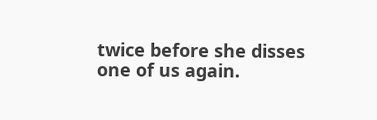twice before she disses one of us again.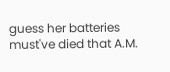guess her batteries must've died that A.M.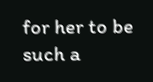for her to be such a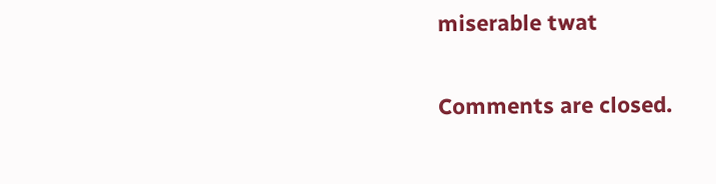miserable twat

Comments are closed.